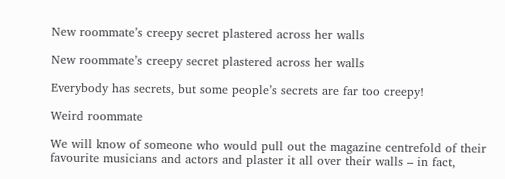New roommate’s creepy secret plastered across her walls

New roommate’s creepy secret plastered across her walls

Everybody has secrets, but some people’s secrets are far too creepy!

Weird roommate

We will know of someone who would pull out the magazine centrefold of their favourite musicians and actors and plaster it all over their walls – in fact,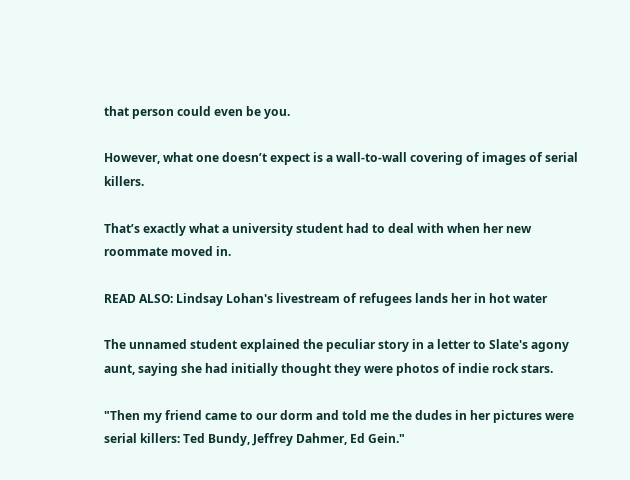that person could even be you.

However, what one doesn’t expect is a wall-to-wall covering of images of serial killers.

That’s exactly what a university student had to deal with when her new roommate moved in.

READ ALSO: Lindsay Lohan's livestream of refugees lands her in hot water

The unnamed student explained the peculiar story in a letter to Slate's agony aunt, saying she had initially thought they were photos of indie rock stars.

"Then my friend came to our dorm and told me the dudes in her pictures were serial killers: Ted Bundy, Jeffrey Dahmer, Ed Gein."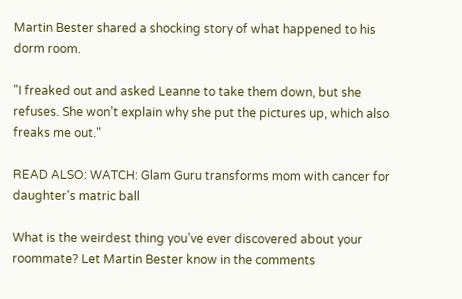Martin Bester shared a shocking story of what happened to his dorm room.

"I freaked out and asked Leanne to take them down, but she refuses. She won’t explain why she put the pictures up, which also freaks me out."

READ ALSO: WATCH: Glam Guru transforms mom with cancer for daughter's matric ball

What is the weirdest thing you’ve ever discovered about your roommate? Let Martin Bester know in the comments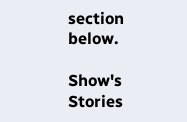section below.

Show's Stories